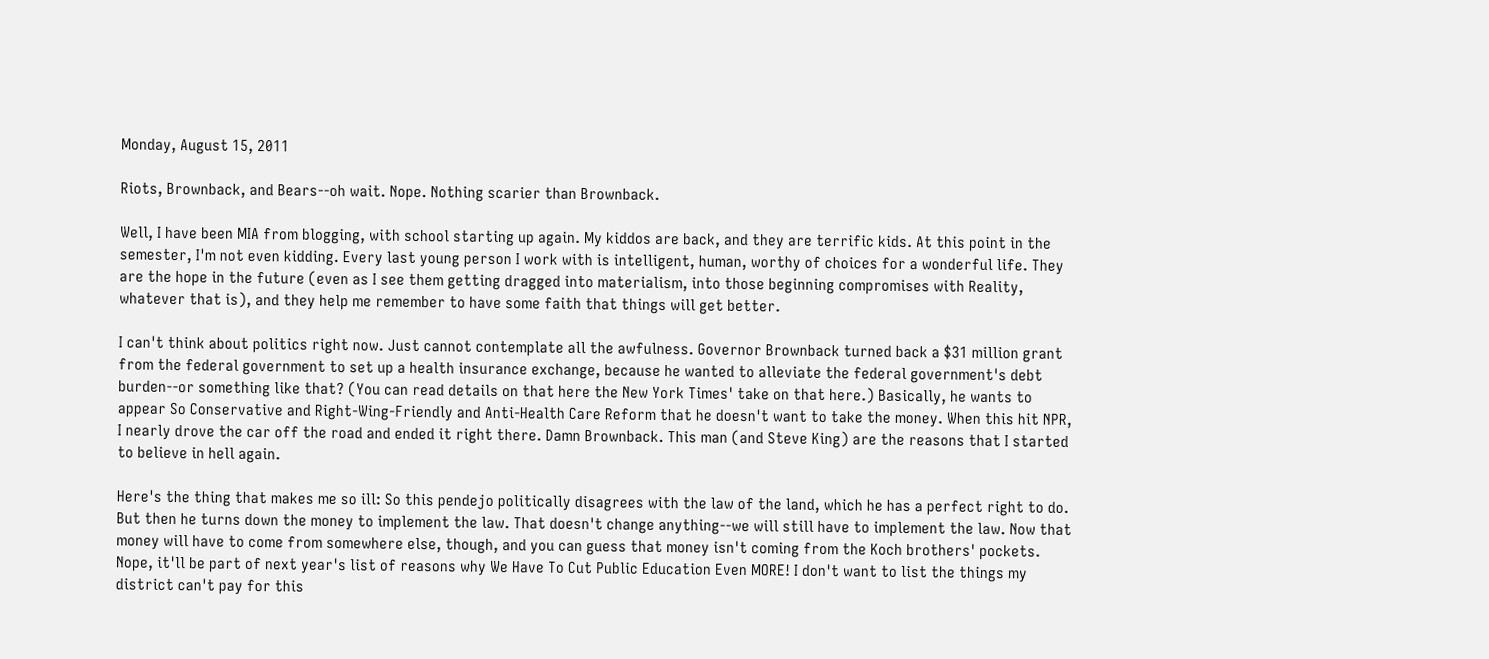Monday, August 15, 2011

Riots, Brownback, and Bears--oh wait. Nope. Nothing scarier than Brownback.

Well, I have been MIA from blogging, with school starting up again. My kiddos are back, and they are terrific kids. At this point in the semester, I'm not even kidding. Every last young person I work with is intelligent, human, worthy of choices for a wonderful life. They are the hope in the future (even as I see them getting dragged into materialism, into those beginning compromises with Reality, whatever that is), and they help me remember to have some faith that things will get better.

I can't think about politics right now. Just cannot contemplate all the awfulness. Governor Brownback turned back a $31 million grant from the federal government to set up a health insurance exchange, because he wanted to alleviate the federal government's debt burden--or something like that? (You can read details on that here the New York Times' take on that here.) Basically, he wants to appear So Conservative and Right-Wing-Friendly and Anti-Health Care Reform that he doesn't want to take the money. When this hit NPR, I nearly drove the car off the road and ended it right there. Damn Brownback. This man (and Steve King) are the reasons that I started to believe in hell again.

Here's the thing that makes me so ill: So this pendejo politically disagrees with the law of the land, which he has a perfect right to do. But then he turns down the money to implement the law. That doesn't change anything--we will still have to implement the law. Now that money will have to come from somewhere else, though, and you can guess that money isn't coming from the Koch brothers' pockets. Nope, it'll be part of next year's list of reasons why We Have To Cut Public Education Even MORE! I don't want to list the things my district can't pay for this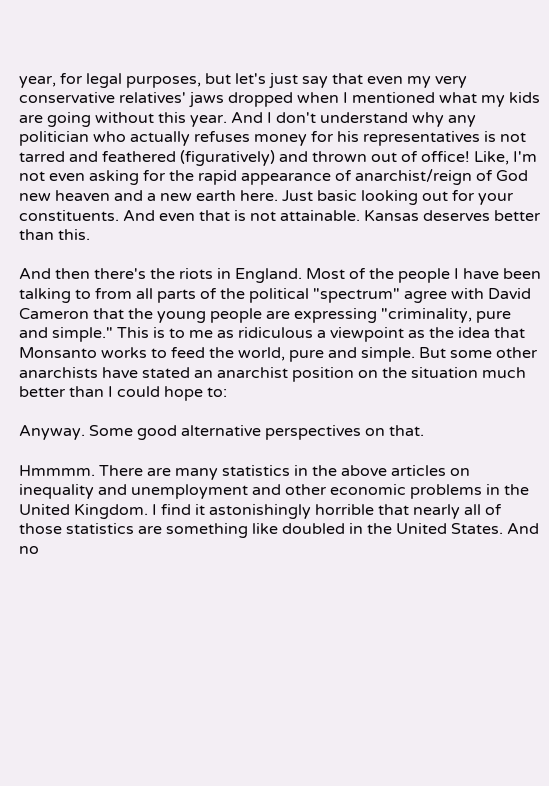year, for legal purposes, but let's just say that even my very conservative relatives' jaws dropped when I mentioned what my kids are going without this year. And I don't understand why any politician who actually refuses money for his representatives is not tarred and feathered (figuratively) and thrown out of office! Like, I'm not even asking for the rapid appearance of anarchist/reign of God new heaven and a new earth here. Just basic looking out for your constituents. And even that is not attainable. Kansas deserves better than this.

And then there's the riots in England. Most of the people I have been talking to from all parts of the political "spectrum" agree with David Cameron that the young people are expressing "criminality, pure and simple." This is to me as ridiculous a viewpoint as the idea that Monsanto works to feed the world, pure and simple. But some other anarchists have stated an anarchist position on the situation much better than I could hope to:

Anyway. Some good alternative perspectives on that.

Hmmmm. There are many statistics in the above articles on inequality and unemployment and other economic problems in the United Kingdom. I find it astonishingly horrible that nearly all of those statistics are something like doubled in the United States. And no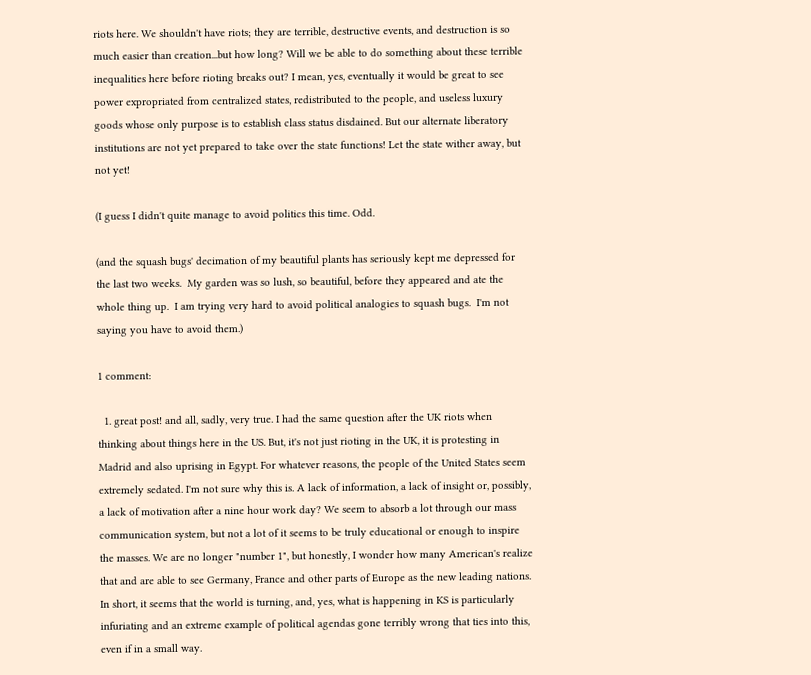riots here. We shouldn't have riots; they are terrible, destructive events, and destruction is so much easier than creation...but how long? Will we be able to do something about these terrible inequalities here before rioting breaks out? I mean, yes, eventually it would be great to see power expropriated from centralized states, redistributed to the people, and useless luxury goods whose only purpose is to establish class status disdained. But our alternate liberatory institutions are not yet prepared to take over the state functions! Let the state wither away, but not yet!

(I guess I didn't quite manage to avoid politics this time. Odd.

(and the squash bugs' decimation of my beautiful plants has seriously kept me depressed for the last two weeks.  My garden was so lush, so beautiful, before they appeared and ate the whole thing up.  I am trying very hard to avoid political analogies to squash bugs.  I'm not saying you have to avoid them.)

1 comment:

  1. great post! and all, sadly, very true. I had the same question after the UK riots when thinking about things here in the US. But, it's not just rioting in the UK, it is protesting in Madrid and also uprising in Egypt. For whatever reasons, the people of the United States seem extremely sedated. I'm not sure why this is. A lack of information, a lack of insight or, possibly, a lack of motivation after a nine hour work day? We seem to absorb a lot through our mass communication system, but not a lot of it seems to be truly educational or enough to inspire the masses. We are no longer "number 1", but honestly, I wonder how many American's realize that and are able to see Germany, France and other parts of Europe as the new leading nations. In short, it seems that the world is turning, and, yes, what is happening in KS is particularly infuriating and an extreme example of political agendas gone terribly wrong that ties into this, even if in a small way.